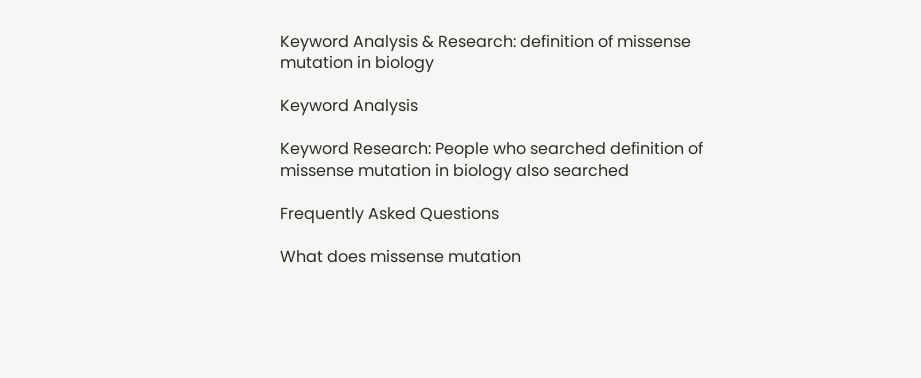Keyword Analysis & Research: definition of missense mutation in biology

Keyword Analysis

Keyword Research: People who searched definition of missense mutation in biology also searched

Frequently Asked Questions

What does missense mutation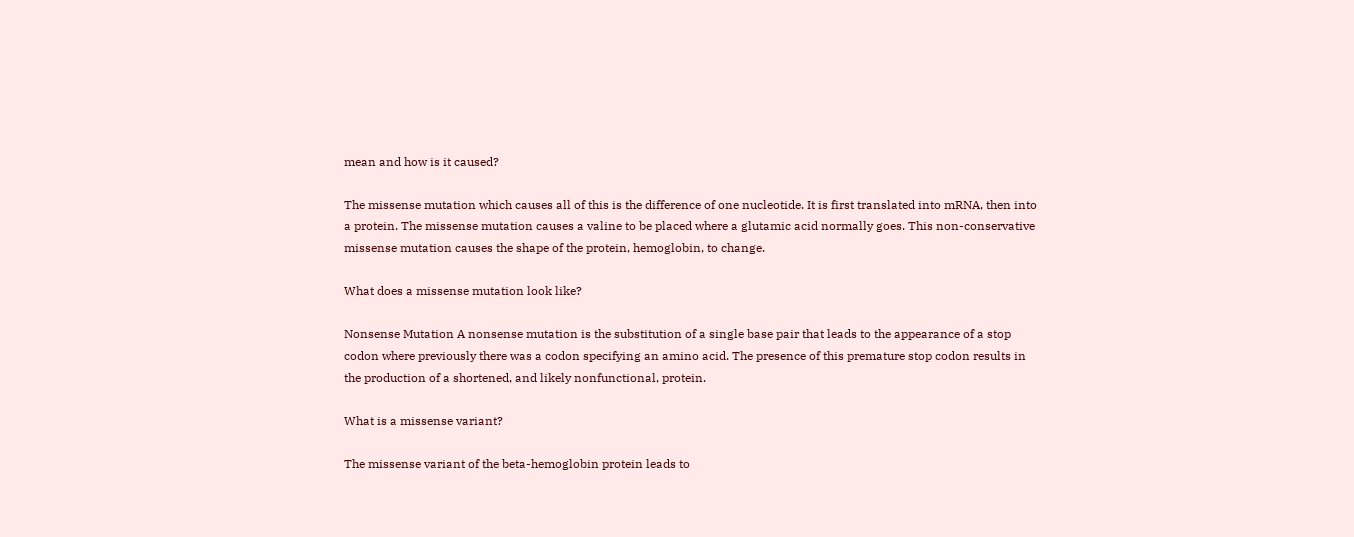mean and how is it caused?

The missense mutation which causes all of this is the difference of one nucleotide. It is first translated into mRNA, then into a protein. The missense mutation causes a valine to be placed where a glutamic acid normally goes. This non-conservative missense mutation causes the shape of the protein, hemoglobin, to change.

What does a missense mutation look like?

Nonsense Mutation A nonsense mutation is the substitution of a single base pair that leads to the appearance of a stop codon where previously there was a codon specifying an amino acid. The presence of this premature stop codon results in the production of a shortened, and likely nonfunctional, protein.

What is a missense variant?

The missense variant of the beta-hemoglobin protein leads to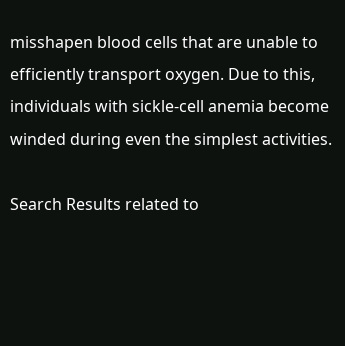misshapen blood cells that are unable to efficiently transport oxygen. Due to this, individuals with sickle-cell anemia become winded during even the simplest activities.

Search Results related to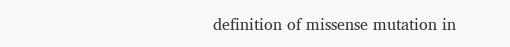definition of missense mutation in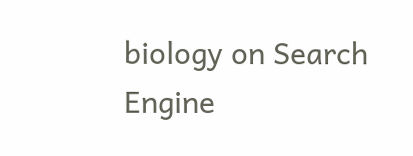biology on Search Engine